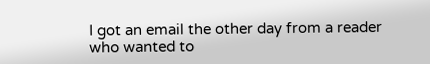I got an email the other day from a reader who wanted to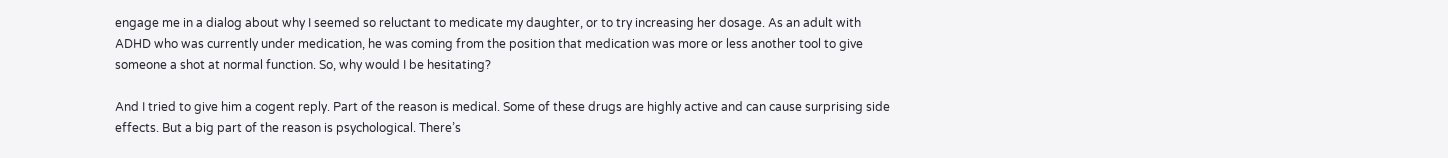engage me in a dialog about why I seemed so reluctant to medicate my daughter, or to try increasing her dosage. As an adult with ADHD who was currently under medication, he was coming from the position that medication was more or less another tool to give someone a shot at normal function. So, why would I be hesitating?

And I tried to give him a cogent reply. Part of the reason is medical. Some of these drugs are highly active and can cause surprising side effects. But a big part of the reason is psychological. There’s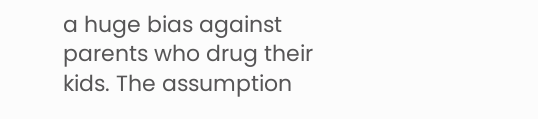a huge bias against parents who drug their kids. The assumption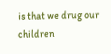is that we drug our children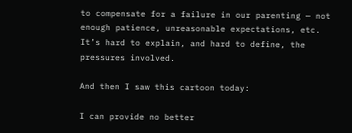to compensate for a failure in our parenting — not enough patience, unreasonable expectations, etc. It’s hard to explain, and hard to define, the pressures involved.

And then I saw this cartoon today:

I can provide no better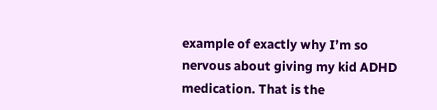example of exactly why I’m so nervous about giving my kid ADHD medication. That is the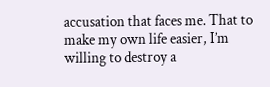accusation that faces me. That to make my own life easier, I’m willing to destroy a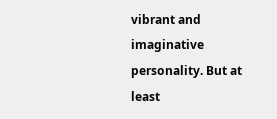vibrant and imaginative personality. But at least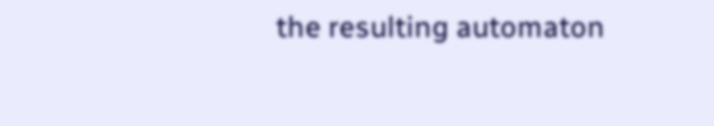the resulting automaton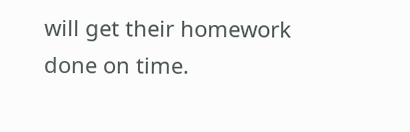will get their homework done on time.